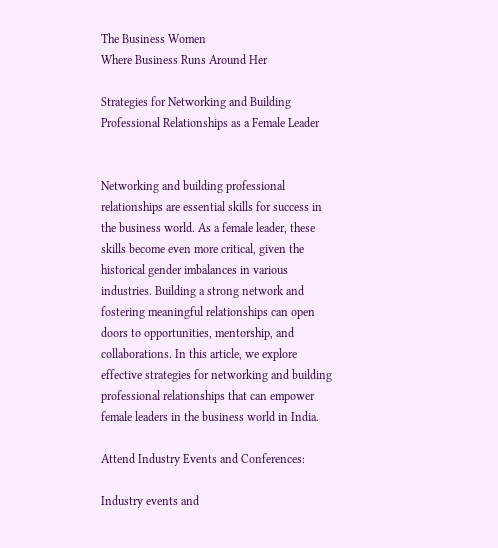The Business Women
Where Business Runs Around Her

Strategies for Networking and Building Professional Relationships as a Female Leader


Networking and building professional relationships are essential skills for success in the business world. As a female leader, these skills become even more critical, given the historical gender imbalances in various industries. Building a strong network and fostering meaningful relationships can open doors to opportunities, mentorship, and collaborations. In this article, we explore effective strategies for networking and building professional relationships that can empower female leaders in the business world in India.

Attend Industry Events and Conferences:

Industry events and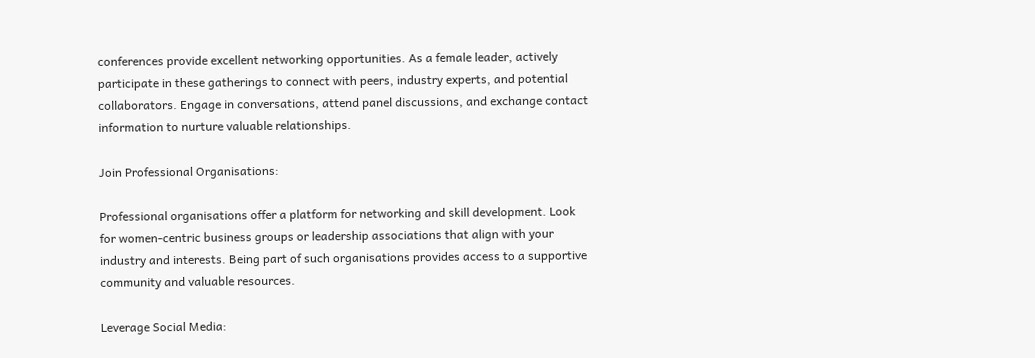conferences provide excellent networking opportunities. As a female leader, actively participate in these gatherings to connect with peers, industry experts, and potential collaborators. Engage in conversations, attend panel discussions, and exchange contact information to nurture valuable relationships.

Join Professional Organisations:

Professional organisations offer a platform for networking and skill development. Look for women-centric business groups or leadership associations that align with your industry and interests. Being part of such organisations provides access to a supportive community and valuable resources.

Leverage Social Media: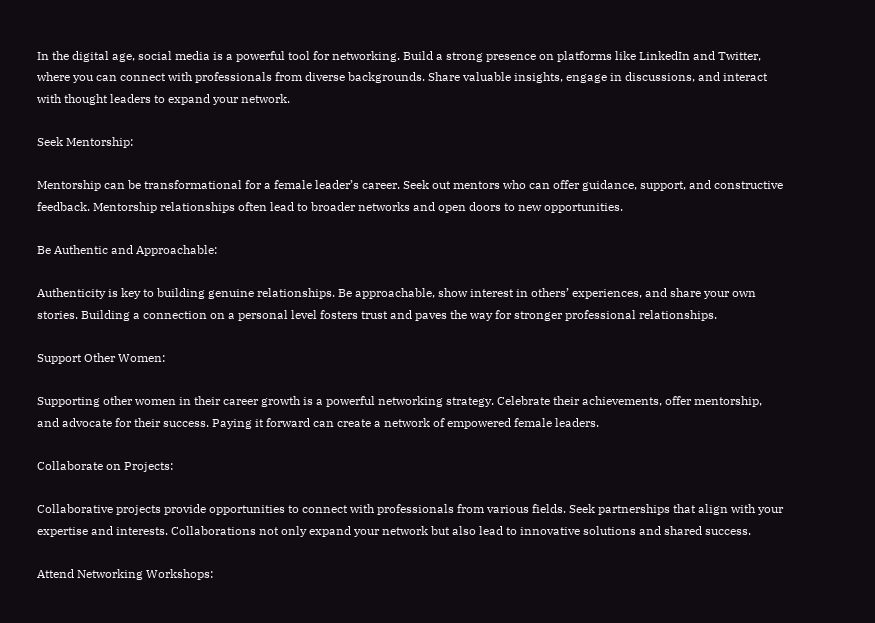In the digital age, social media is a powerful tool for networking. Build a strong presence on platforms like LinkedIn and Twitter, where you can connect with professionals from diverse backgrounds. Share valuable insights, engage in discussions, and interact with thought leaders to expand your network.

Seek Mentorship:

Mentorship can be transformational for a female leader’s career. Seek out mentors who can offer guidance, support, and constructive feedback. Mentorship relationships often lead to broader networks and open doors to new opportunities.

Be Authentic and Approachable:

Authenticity is key to building genuine relationships. Be approachable, show interest in others’ experiences, and share your own stories. Building a connection on a personal level fosters trust and paves the way for stronger professional relationships.

Support Other Women:

Supporting other women in their career growth is a powerful networking strategy. Celebrate their achievements, offer mentorship, and advocate for their success. Paying it forward can create a network of empowered female leaders.

Collaborate on Projects:

Collaborative projects provide opportunities to connect with professionals from various fields. Seek partnerships that align with your expertise and interests. Collaborations not only expand your network but also lead to innovative solutions and shared success.

Attend Networking Workshops: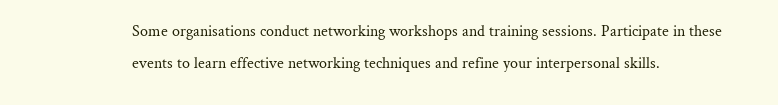Some organisations conduct networking workshops and training sessions. Participate in these events to learn effective networking techniques and refine your interpersonal skills.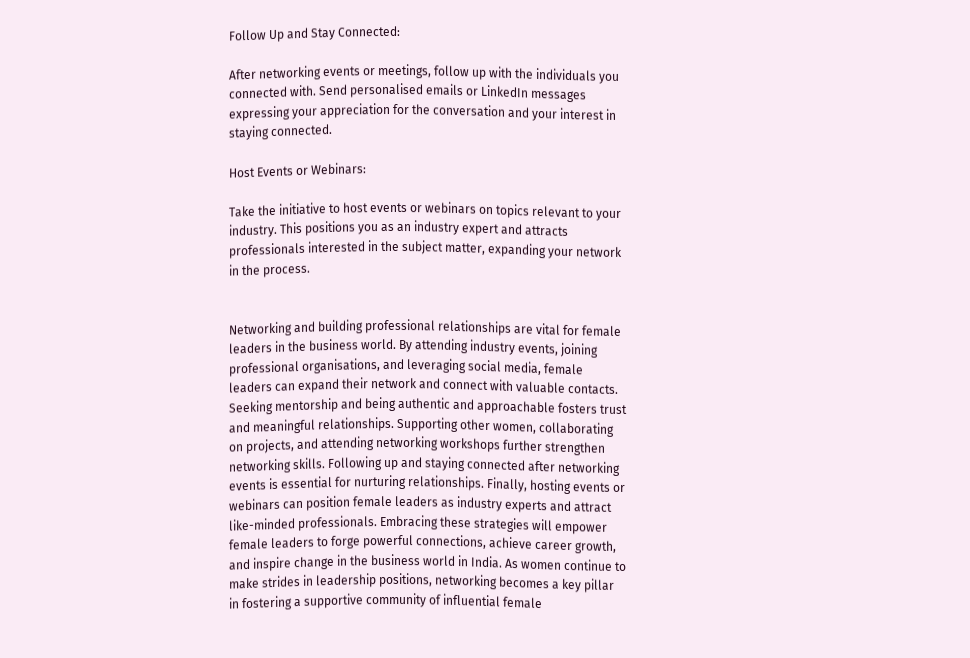Follow Up and Stay Connected:

After networking events or meetings, follow up with the individuals you connected with. Send personalised emails or LinkedIn messages expressing your appreciation for the conversation and your interest in staying connected.

Host Events or Webinars:

Take the initiative to host events or webinars on topics relevant to your industry. This positions you as an industry expert and attracts professionals interested in the subject matter, expanding your network in the process.


Networking and building professional relationships are vital for female leaders in the business world. By attending industry events, joining professional organisations, and leveraging social media, female leaders can expand their network and connect with valuable contacts. Seeking mentorship and being authentic and approachable fosters trust and meaningful relationships. Supporting other women, collaborating on projects, and attending networking workshops further strengthen networking skills. Following up and staying connected after networking events is essential for nurturing relationships. Finally, hosting events or webinars can position female leaders as industry experts and attract like-minded professionals. Embracing these strategies will empower female leaders to forge powerful connections, achieve career growth, and inspire change in the business world in India. As women continue to make strides in leadership positions, networking becomes a key pillar in fostering a supportive community of influential female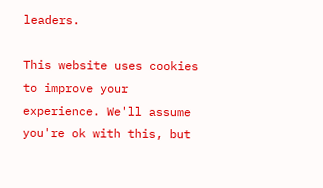leaders.

This website uses cookies to improve your experience. We'll assume you're ok with this, but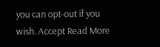you can opt-out if you wish. Accept Read More